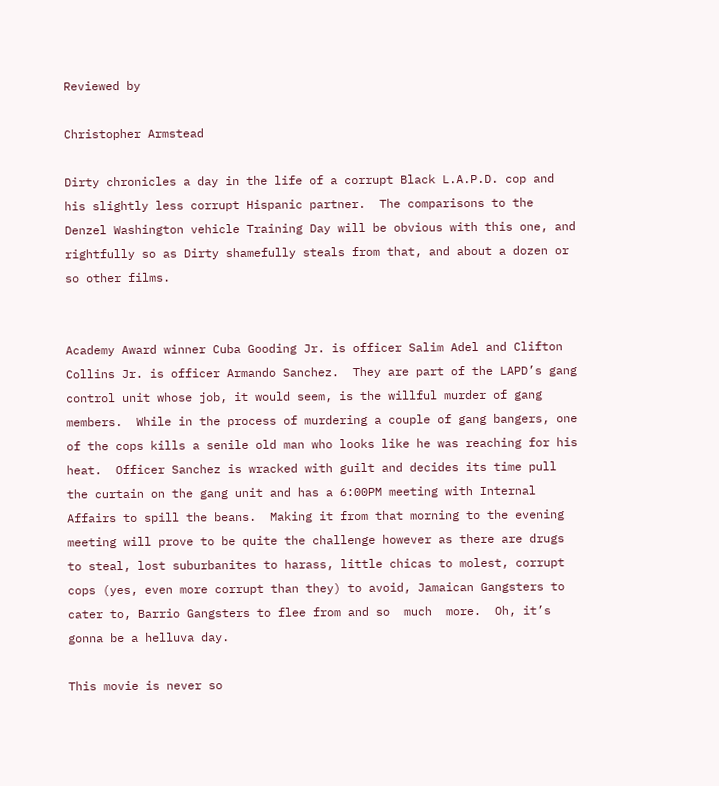Reviewed by

Christopher Armstead

Dirty chronicles a day in the life of a corrupt Black L.A.P.D. cop and his slightly less corrupt Hispanic partner.  The comparisons to the Denzel Washington vehicle Training Day will be obvious with this one, and rightfully so as Dirty shamefully steals from that, and about a dozen or so other films.


Academy Award winner Cuba Gooding Jr. is officer Salim Adel and Clifton Collins Jr. is officer Armando Sanchez.  They are part of the LAPD’s gang control unit whose job, it would seem, is the willful murder of gang members.  While in the process of murdering a couple of gang bangers, one of the cops kills a senile old man who looks like he was reaching for his heat.  Officer Sanchez is wracked with guilt and decides its time pull the curtain on the gang unit and has a 6:00PM meeting with Internal Affairs to spill the beans.  Making it from that morning to the evening meeting will prove to be quite the challenge however as there are drugs to steal, lost suburbanites to harass, little chicas to molest, corrupt cops (yes, even more corrupt than they) to avoid, Jamaican Gangsters to cater to, Barrio Gangsters to flee from and so  much  more.  Oh, it’s gonna be a helluva day.

This movie is never so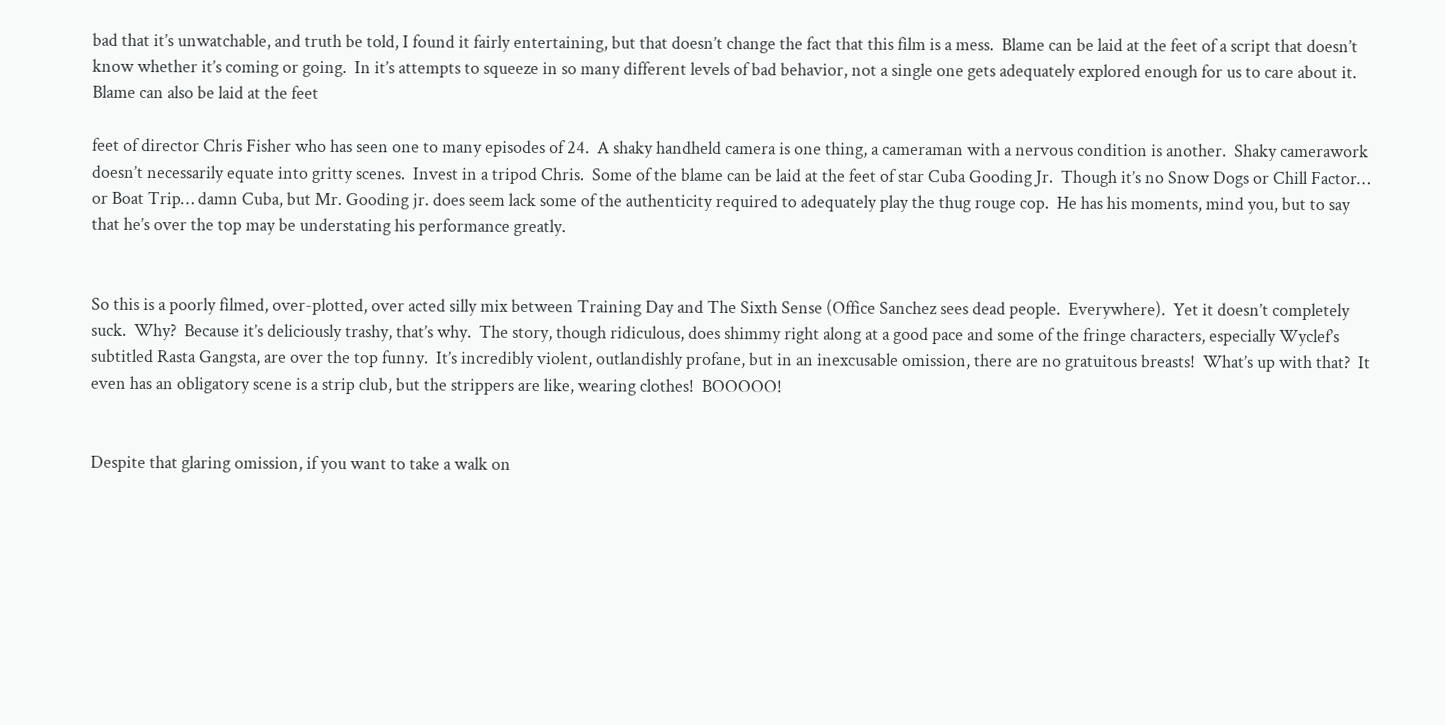bad that it’s unwatchable, and truth be told, I found it fairly entertaining, but that doesn’t change the fact that this film is a mess.  Blame can be laid at the feet of a script that doesn’t know whether it’s coming or going.  In it’s attempts to squeeze in so many different levels of bad behavior, not a single one gets adequately explored enough for us to care about it.  Blame can also be laid at the feet

feet of director Chris Fisher who has seen one to many episodes of 24.  A shaky handheld camera is one thing, a cameraman with a nervous condition is another.  Shaky camerawork doesn’t necessarily equate into gritty scenes.  Invest in a tripod Chris.  Some of the blame can be laid at the feet of star Cuba Gooding Jr.  Though it’s no Snow Dogs or Chill Factor… or Boat Trip… damn Cuba, but Mr. Gooding jr. does seem lack some of the authenticity required to adequately play the thug rouge cop.  He has his moments, mind you, but to say that he’s over the top may be understating his performance greatly.


So this is a poorly filmed, over-plotted, over acted silly mix between Training Day and The Sixth Sense (Office Sanchez sees dead people.  Everywhere).  Yet it doesn’t completely suck.  Why?  Because it’s deliciously trashy, that’s why.  The story, though ridiculous, does shimmy right along at a good pace and some of the fringe characters, especially Wyclef’s subtitled Rasta Gangsta, are over the top funny.  It’s incredibly violent, outlandishly profane, but in an inexcusable omission, there are no gratuitous breasts!  What’s up with that?  It even has an obligatory scene is a strip club, but the strippers are like, wearing clothes!  BOOOOO!


Despite that glaring omission, if you want to take a walk on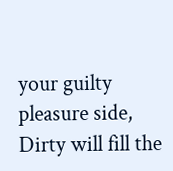your guilty pleasure side, Dirty will fill the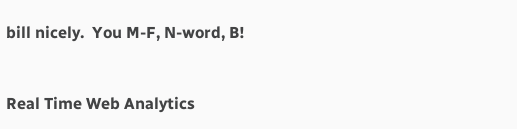bill nicely.  You M-F, N-word, B!


Real Time Web Analytics